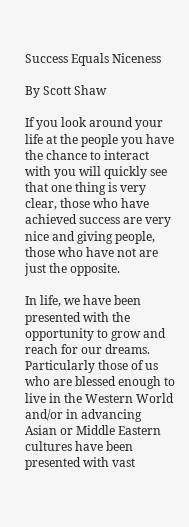Success Equals Niceness

By Scott Shaw

If you look around your life at the people you have the chance to interact with you will quickly see that one thing is very clear, those who have achieved success are very nice and giving people, those who have not are just the opposite.

In life, we have been presented with the opportunity to grow and reach for our dreams. Particularly those of us who are blessed enough to live in the Western World and/or in advancing Asian or Middle Eastern cultures have been presented with vast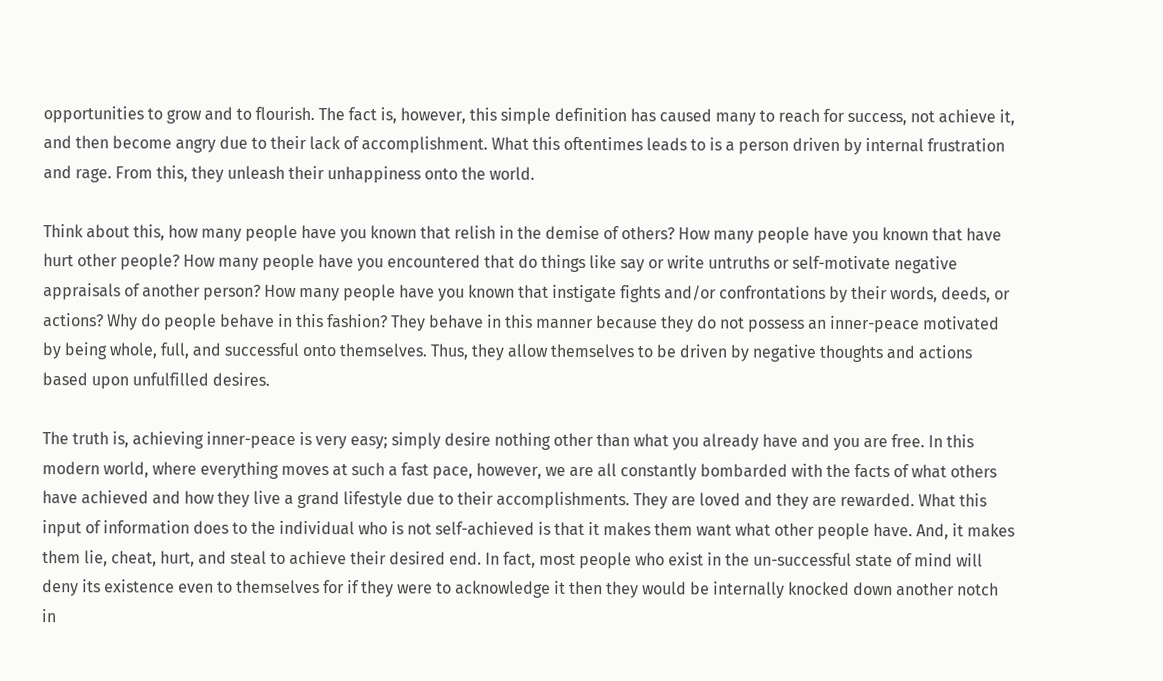opportunities to grow and to flourish. The fact is, however, this simple definition has caused many to reach for success, not achieve it, and then become angry due to their lack of accomplishment. What this oftentimes leads to is a person driven by internal frustration and rage. From this, they unleash their unhappiness onto the world.

Think about this, how many people have you known that relish in the demise of others? How many people have you known that have hurt other people? How many people have you encountered that do things like say or write untruths or self-motivate negative appraisals of another person? How many people have you known that instigate fights and/or confrontations by their words, deeds, or actions? Why do people behave in this fashion? They behave in this manner because they do not possess an inner-peace motivated by being whole, full, and successful onto themselves. Thus, they allow themselves to be driven by negative thoughts and actions based upon unfulfilled desires.

The truth is, achieving inner-peace is very easy; simply desire nothing other than what you already have and you are free. In this modern world, where everything moves at such a fast pace, however, we are all constantly bombarded with the facts of what others have achieved and how they live a grand lifestyle due to their accomplishments. They are loved and they are rewarded. What this input of information does to the individual who is not self-achieved is that it makes them want what other people have. And, it makes them lie, cheat, hurt, and steal to achieve their desired end. In fact, most people who exist in the un-successful state of mind will deny its existence even to themselves for if they were to acknowledge it then they would be internally knocked down another notch in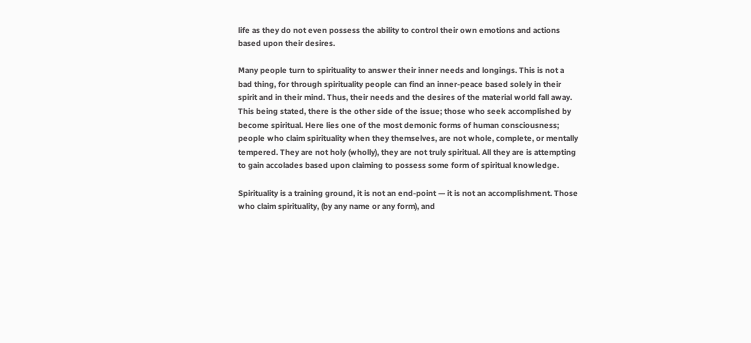life as they do not even possess the ability to control their own emotions and actions based upon their desires.

Many people turn to spirituality to answer their inner needs and longings. This is not a bad thing, for through spirituality people can find an inner-peace based solely in their spirit and in their mind. Thus, their needs and the desires of the material world fall away. This being stated, there is the other side of the issue; those who seek accomplished by become spiritual. Here lies one of the most demonic forms of human consciousness; people who claim spirituality when they themselves, are not whole, complete, or mentally tempered. They are not holy (wholly), they are not truly spiritual. All they are is attempting to gain accolades based upon claiming to possess some form of spiritual knowledge.

Spirituality is a training ground, it is not an end-point — it is not an accomplishment. Those who claim spirituality, (by any name or any form), and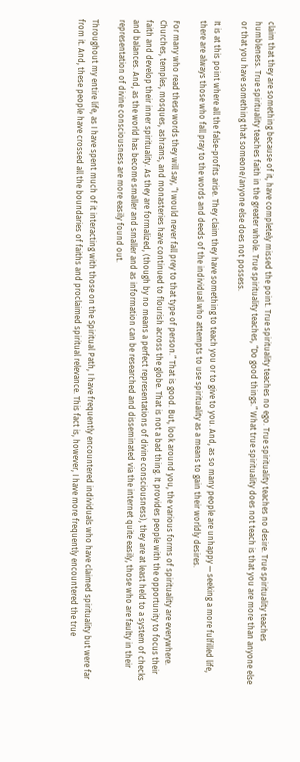claim that they are something because of it, have completely missed the point. True spirituality teaches no ego. True spirituality teaches no desire. True spirituality teaches humbleness. True spirituality teaches faith in the greater whole. True spirituality teaches, “Do good things.” What true spirituality does not teach is that you are more than anyone else or that you have something that someone/anyone else does not possess.

It is at this point where all the false-profits arise. They claim they have something to teach you or to give to you. And, as so many people are unhappy — seeking a more fulfilled life, there are always those who fall pray to the words and deeds of the individual who attempts to use spirituality as a means to gain their worldly desires.

For many who read these words they will say, “I would never fall prey to that type of person.” That is good. But, look around you, the various forms of spirituality are everywhere. Churches, temples, mosques, ashrams, and monasteries have continued to flourish across the globe. That is not a bad thing. It provides people with the opportunity to focus their faith and develop their inner spirituality. As they are formalized, (though by no means a perfect representations of divine consciousness), they are at least held to a system of checks and balances. And, as the world has become smaller and smaller and as information can be researched and disseminated via the internet quite easily, those who are faulty in their representation of divine consciousness are more easily found out.

Throughout my entire life, as I have spent much of it interacting with those on the Spiritual Path, I have frequently encountered individuals who have claimed spirituality but were far from it. And, these people have crossed all the boundaries of faiths and proclaimed spiritual relevance. This fact is, however, I have more frequently encountered the true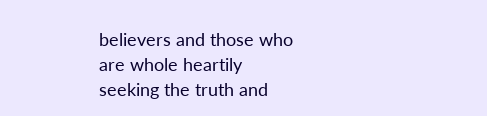believers and those who are whole heartily seeking the truth and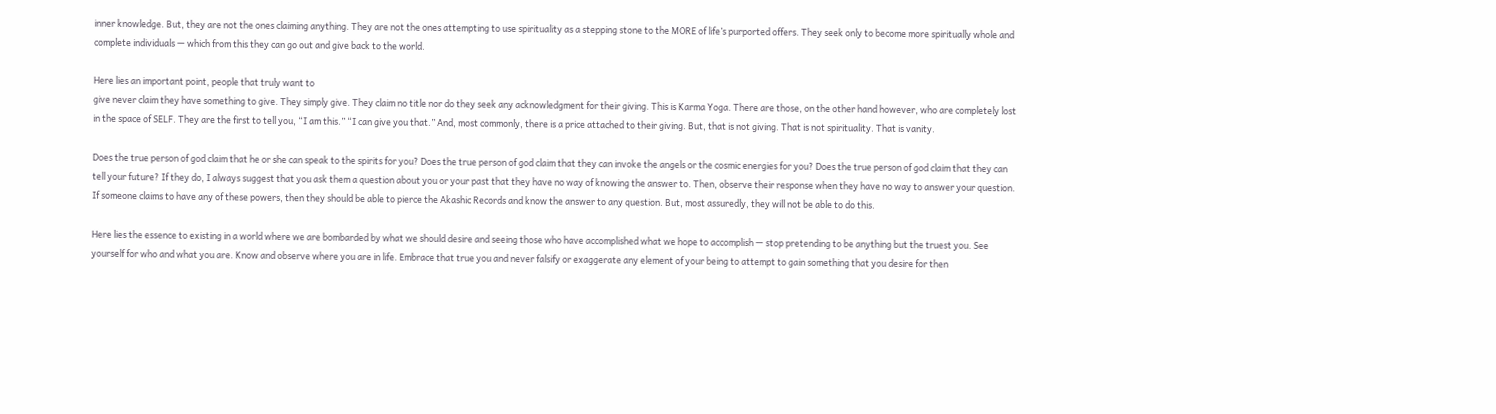inner knowledge. But, they are not the ones claiming anything. They are not the ones attempting to use spirituality as a stepping stone to the MORE of life’s purported offers. They seek only to become more spiritually whole and complete individuals — which from this they can go out and give back to the world.

Here lies an important point, people that truly want to
give never claim they have something to give. They simply give. They claim no title nor do they seek any acknowledgment for their giving. This is Karma Yoga. There are those, on the other hand however, who are completely lost in the space of SELF. They are the first to tell you, “I am this.” “I can give you that.” And, most commonly, there is a price attached to their giving. But, that is not giving. That is not spirituality. That is vanity.

Does the true person of god claim that he or she can speak to the spirits for you? Does the true person of god claim that they can invoke the angels or the cosmic energies for you? Does the true person of god claim that they can tell your future? If they do, I always suggest that you ask them a question about you or your past that they have no way of knowing the answer to. Then, observe their response when they have no way to answer your question. If someone claims to have any of these powers, then they should be able to pierce the Akashic Records and know the answer to any question. But, most assuredly, they will not be able to do this.

Here lies the essence to existing in a world where we are bombarded by what we should desire and seeing those who have accomplished what we hope to accomplish — stop pretending to be anything but the truest you. See yourself for who and what you are. Know and observe where you are in life. Embrace that true you and never falsify or exaggerate any element of your being to attempt to gain something that you desire for then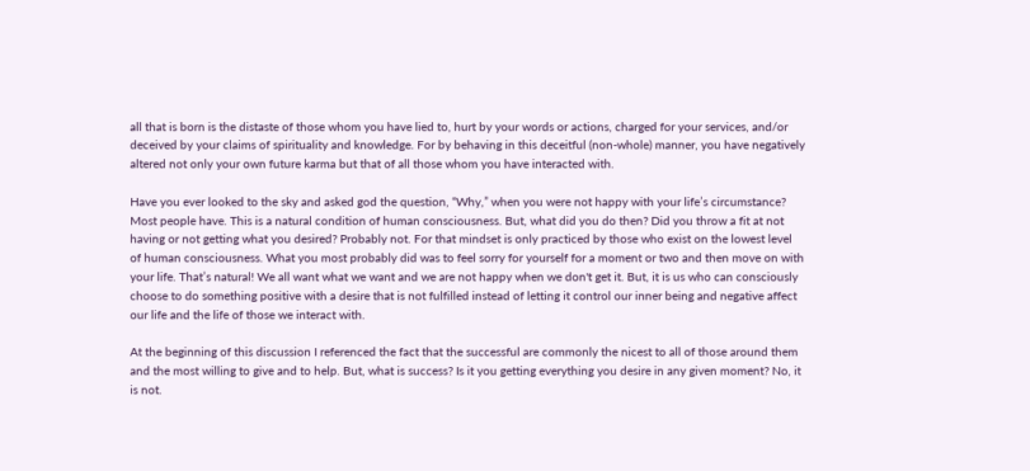all that is born is the distaste of those whom you have lied to, hurt by your words or actions, charged for your services, and/or deceived by your claims of spirituality and knowledge. For by behaving in this deceitful (non-whole) manner, you have negatively altered not only your own future karma but that of all those whom you have interacted with.

Have you ever looked to the sky and asked god the question, “Why,” when you were not happy with your life’s circumstance? Most people have. This is a natural condition of human consciousness. But, what did you do then? Did you throw a fit at not having or not getting what you desired? Probably not. For that mindset is only practiced by those who exist on the lowest level of human consciousness. What you most probably did was to feel sorry for yourself for a moment or two and then move on with your life. That’s natural! We all want what we want and we are not happy when we don't get it. But, it is us who can consciously choose to do something positive with a desire that is not fulfilled instead of letting it control our inner being and negative affect our life and the life of those we interact with.

At the beginning of this discussion I referenced the fact that the successful are commonly the nicest to all of those around them and the most willing to give and to help. But, what is success? Is it you getting everything you desire in any given moment? No, it is not.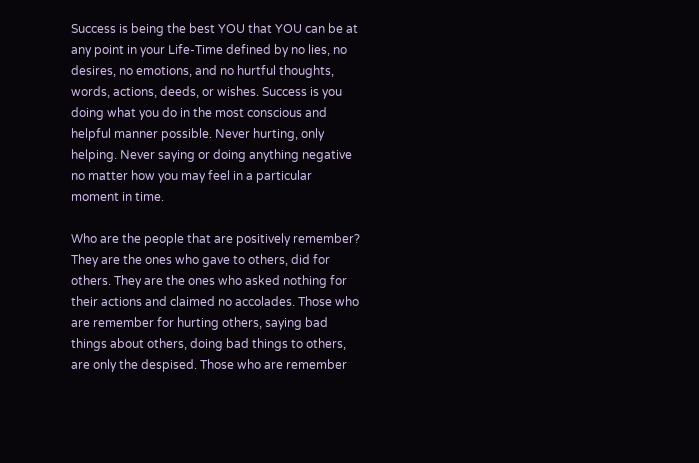Success is being the best YOU that YOU can be at any point in your Life-Time defined by no lies, no desires, no emotions, and no hurtful thoughts, words, actions, deeds, or wishes. Success is you doing what you do in the most conscious and helpful manner possible. Never hurting, only helping. Never saying or doing anything negative no matter how you may feel in a particular moment in time.

Who are the people that are positively remember? They are the ones who gave to others, did for others. They are the ones who asked nothing for their actions and claimed no accolades. Those who are remember for hurting others, saying bad things about others, doing bad things to others, are only the despised. Those who are remember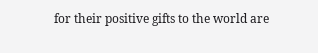for their positive gifts to the world are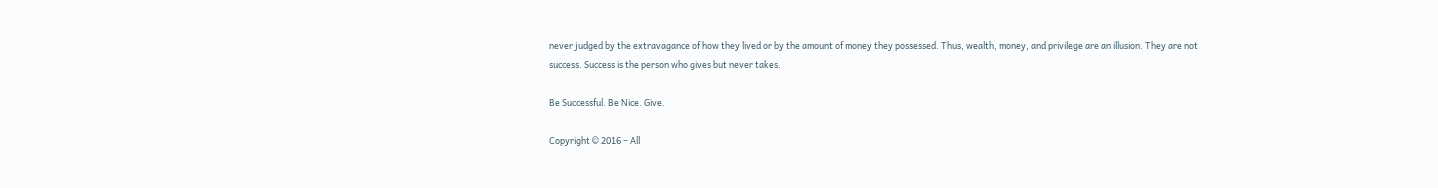never judged by the extravagance of how they lived or by the amount of money they possessed. Thus, wealth, money, and privilege are an illusion. They are not success. Success is the person who gives but never takes.

Be Successful. Be Nice. Give.

Copyright © 2016 – All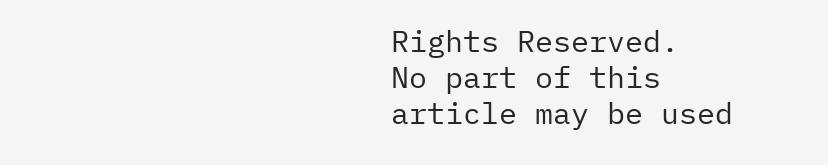Rights Reserved.
No part of this article may be used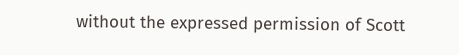without the expressed permission of Scott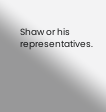Shaw or his representatives.